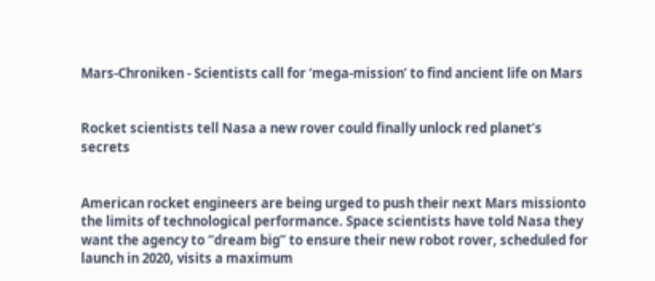Mars-Chroniken - Scientists call for ‘mega-mission’ to find ancient life on Mars


Rocket scientists tell Nasa a new rover could finally unlock red planet’s secrets


American rocket engineers are being urged to push their next Mars missionto the limits of technological performance. Space scientists have told Nasa they want the agency to “dream big” to ensure their new robot rover, scheduled for launch in 2020, visits a maximum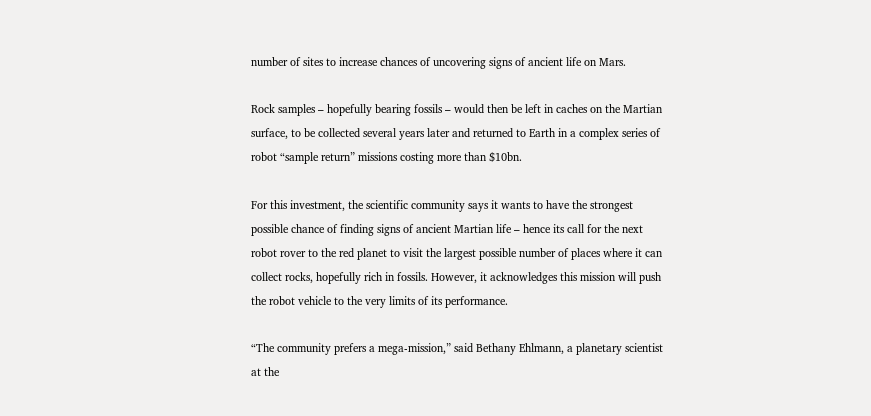number of sites to increase chances of uncovering signs of ancient life on Mars.

Rock samples – hopefully bearing fossils – would then be left in caches on the Martian surface, to be collected several years later and returned to Earth in a complex series of robot “sample return” missions costing more than $10bn.

For this investment, the scientific community says it wants to have the strongest possible chance of finding signs of ancient Martian life – hence its call for the next robot rover to the red planet to visit the largest possible number of places where it can collect rocks, hopefully rich in fossils. However, it acknowledges this mission will push the robot vehicle to the very limits of its performance.

“The community prefers a mega-mission,” said Bethany Ehlmann, a planetary scientist at the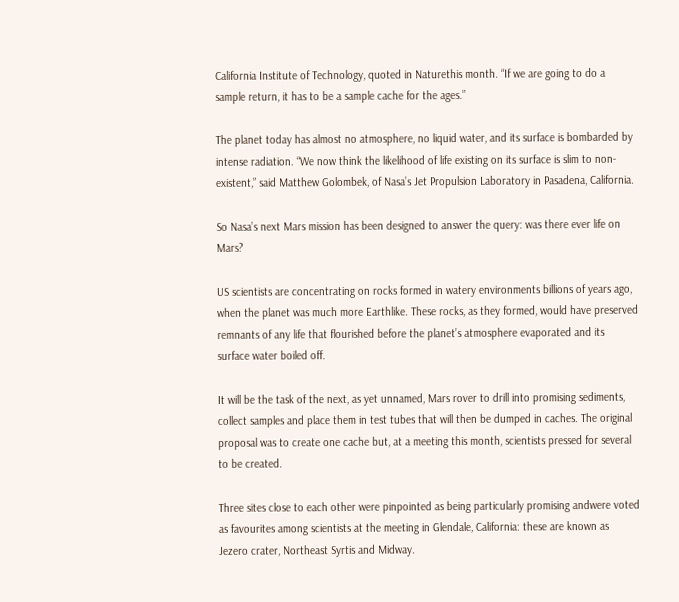California Institute of Technology, quoted in Naturethis month. “If we are going to do a sample return, it has to be a sample cache for the ages.”

The planet today has almost no atmosphere, no liquid water, and its surface is bombarded by intense radiation. “We now think the likelihood of life existing on its surface is slim to non-existent,” said Matthew Golombek, of Nasa’s Jet Propulsion Laboratory in Pasadena, California.

So Nasa’s next Mars mission has been designed to answer the query: was there ever life on Mars?

US scientists are concentrating on rocks formed in watery environments billions of years ago, when the planet was much more Earthlike. These rocks, as they formed, would have preserved remnants of any life that flourished before the planet’s atmosphere evaporated and its surface water boiled off.

It will be the task of the next, as yet unnamed, Mars rover to drill into promising sediments, collect samples and place them in test tubes that will then be dumped in caches. The original proposal was to create one cache but, at a meeting this month, scientists pressed for several to be created.

Three sites close to each other were pinpointed as being particularly promising andwere voted as favourites among scientists at the meeting in Glendale, California: these are known as Jezero crater, Northeast Syrtis and Midway.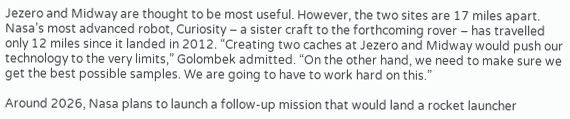Jezero and Midway are thought to be most useful. However, the two sites are 17 miles apart. Nasa’s most advanced robot, Curiosity – a sister craft to the forthcoming rover – has travelled only 12 miles since it landed in 2012. “Creating two caches at Jezero and Midway would push our technology to the very limits,” Golombek admitted. “On the other hand, we need to make sure we get the best possible samples. We are going to have to work hard on this.”

Around 2026, Nasa plans to launch a follow-up mission that would land a rocket launcher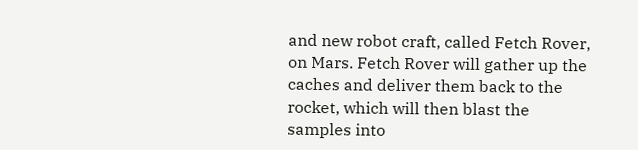and new robot craft, called Fetch Rover, on Mars. Fetch Rover will gather up the caches and deliver them back to the rocket, which will then blast the samples into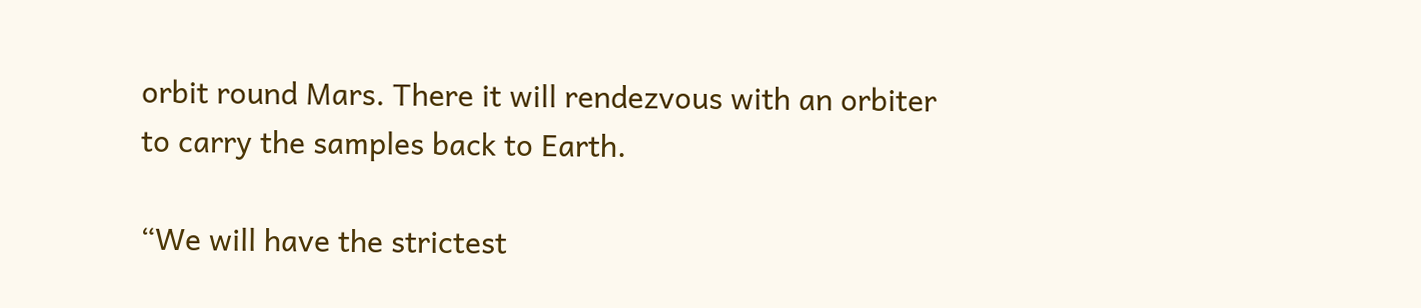orbit round Mars. There it will rendezvous with an orbiter to carry the samples back to Earth.

“We will have the strictest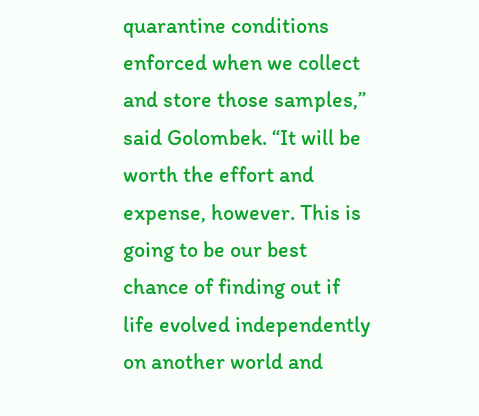quarantine conditions enforced when we collect and store those samples,” said Golombek. “It will be worth the effort and expense, however. This is going to be our best chance of finding out if life evolved independently on another world and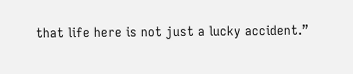that life here is not just a lucky accident.”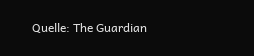Quelle: The Guardian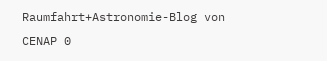Raumfahrt+Astronomie-Blog von CENAP 0